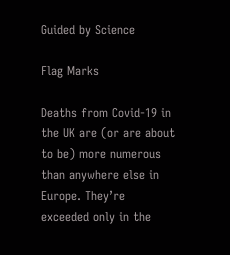Guided by Science

Flag Marks

Deaths from Covid-19 in the UK are (or are about to be) more numerous than anywhere else in Europe. They’re exceeded only in the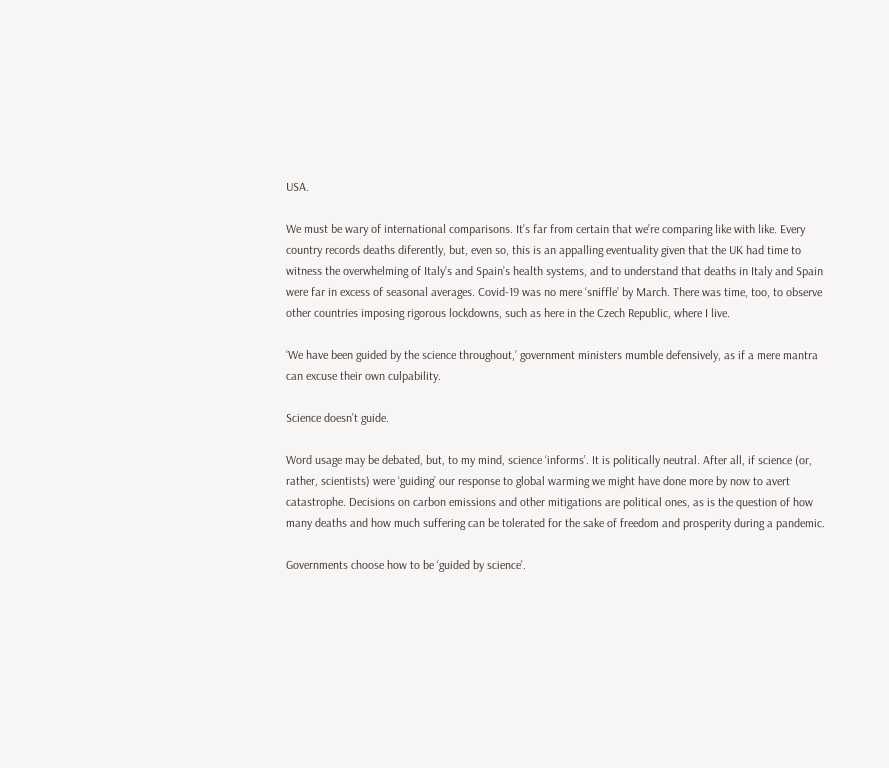USA.

We must be wary of international comparisons. It’s far from certain that we’re comparing like with like. Every country records deaths diferently, but, even so, this is an appalling eventuality given that the UK had time to witness the overwhelming of Italy’s and Spain’s health systems, and to understand that deaths in Italy and Spain were far in excess of seasonal averages. Covid-19 was no mere ‘sniffle’ by March. There was time, too, to observe other countries imposing rigorous lockdowns, such as here in the Czech Republic, where I live.

‘We have been guided by the science throughout,’ government ministers mumble defensively, as if a mere mantra can excuse their own culpability.

Science doesn’t guide.

Word usage may be debated, but, to my mind, science ‘informs’. It is politically neutral. After all, if science (or, rather, scientists) were ‘guiding’ our response to global warming we might have done more by now to avert catastrophe. Decisions on carbon emissions and other mitigations are political ones, as is the question of how many deaths and how much suffering can be tolerated for the sake of freedom and prosperity during a pandemic.

Governments choose how to be ‘guided by science’.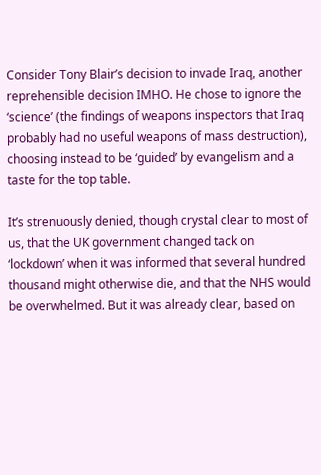Consider Tony Blair’s decision to invade Iraq, another reprehensible decision IMHO. He chose to ignore the ‘science’ (the findings of weapons inspectors that Iraq probably had no useful weapons of mass destruction), choosing instead to be ‘guided’ by evangelism and a taste for the top table.

It’s strenuously denied, though crystal clear to most of us, that the UK government changed tack on ‘lockdown’ when it was informed that several hundred thousand might otherwise die, and that the NHS would be overwhelmed. But it was already clear, based on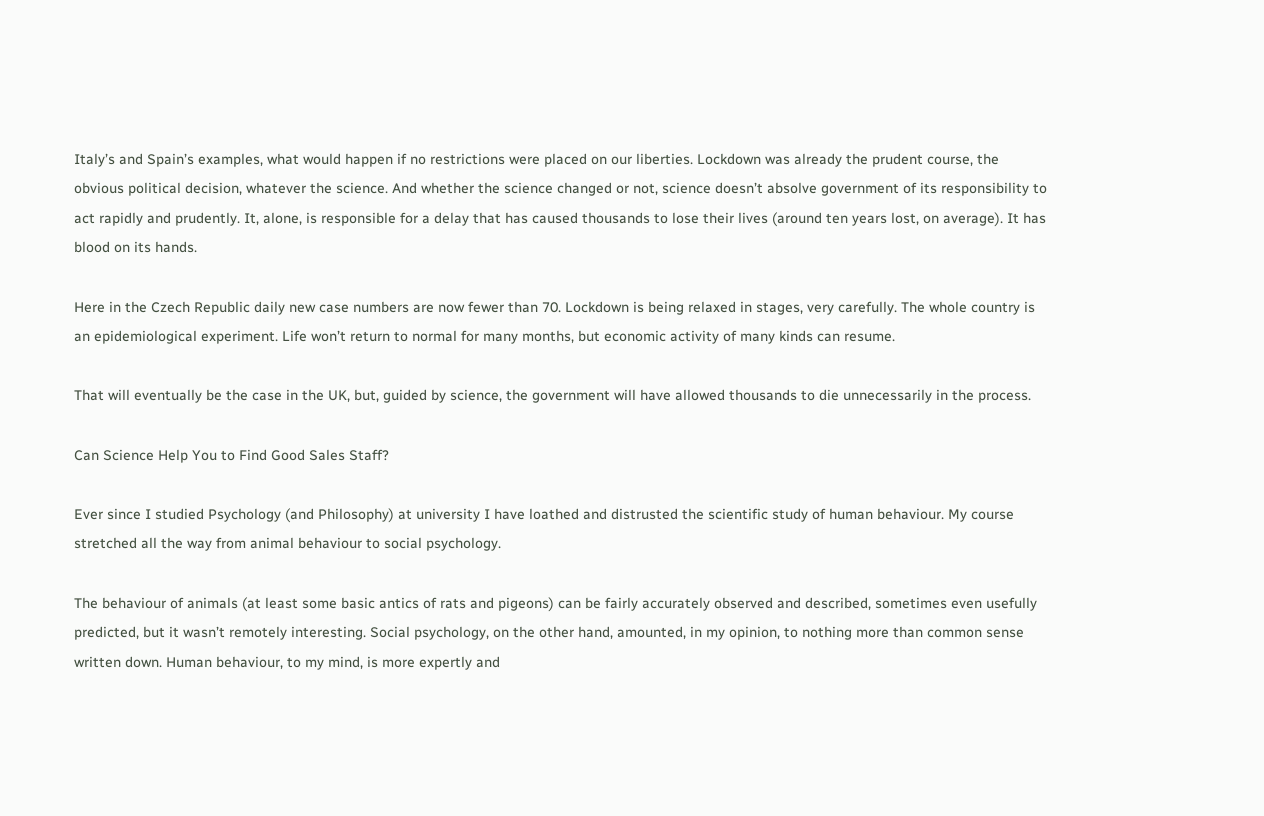Italy’s and Spain’s examples, what would happen if no restrictions were placed on our liberties. Lockdown was already the prudent course, the obvious political decision, whatever the science. And whether the science changed or not, science doesn’t absolve government of its responsibility to act rapidly and prudently. It, alone, is responsible for a delay that has caused thousands to lose their lives (around ten years lost, on average). It has blood on its hands.

Here in the Czech Republic daily new case numbers are now fewer than 70. Lockdown is being relaxed in stages, very carefully. The whole country is an epidemiological experiment. Life won’t return to normal for many months, but economic activity of many kinds can resume.

That will eventually be the case in the UK, but, guided by science, the government will have allowed thousands to die unnecessarily in the process.

Can Science Help You to Find Good Sales Staff?

Ever since I studied Psychology (and Philosophy) at university I have loathed and distrusted the scientific study of human behaviour. My course stretched all the way from animal behaviour to social psychology.

The behaviour of animals (at least some basic antics of rats and pigeons) can be fairly accurately observed and described, sometimes even usefully predicted, but it wasn’t remotely interesting. Social psychology, on the other hand, amounted, in my opinion, to nothing more than common sense written down. Human behaviour, to my mind, is more expertly and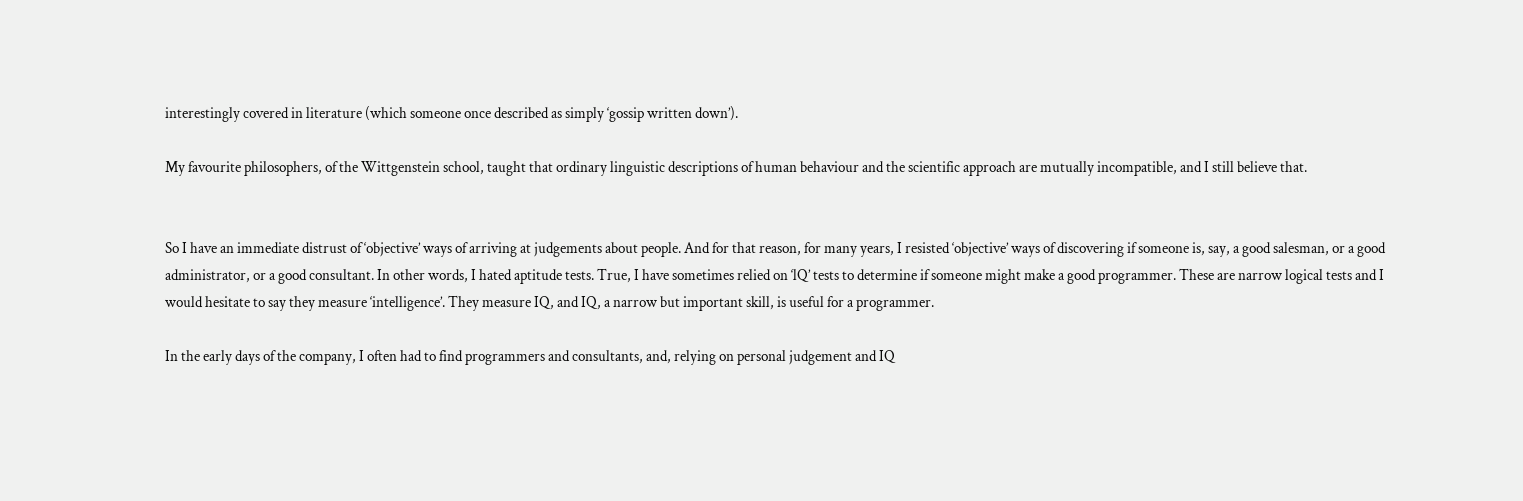interestingly covered in literature (which someone once described as simply ‘gossip written down’).

My favourite philosophers, of the Wittgenstein school, taught that ordinary linguistic descriptions of human behaviour and the scientific approach are mutually incompatible, and I still believe that.


So I have an immediate distrust of ‘objective’ ways of arriving at judgements about people. And for that reason, for many years, I resisted ‘objective’ ways of discovering if someone is, say, a good salesman, or a good administrator, or a good consultant. In other words, I hated aptitude tests. True, I have sometimes relied on ‘lQ’ tests to determine if someone might make a good programmer. These are narrow logical tests and I would hesitate to say they measure ‘intelligence’. They measure IQ, and IQ, a narrow but important skill, is useful for a programmer.

In the early days of the company, I often had to find programmers and consultants, and, relying on personal judgement and IQ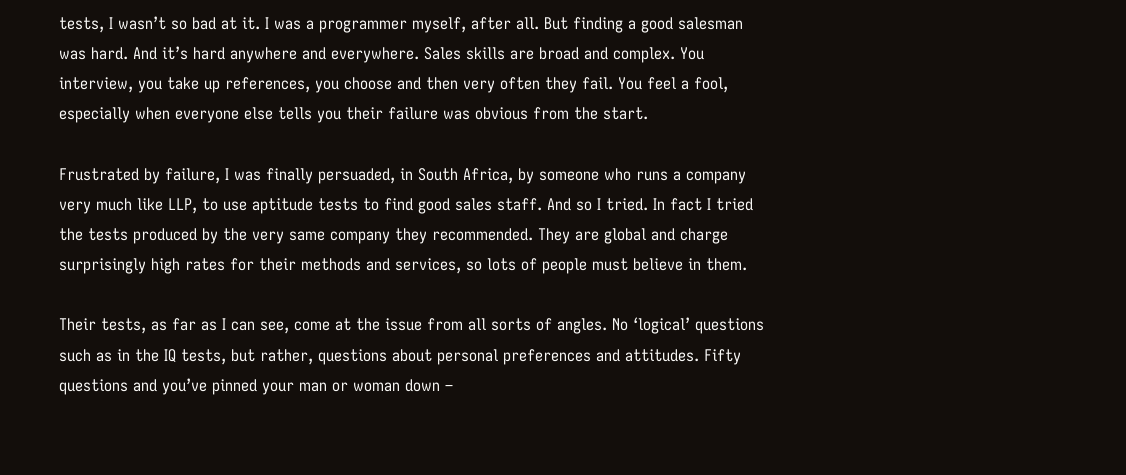tests, I wasn’t so bad at it. I was a programmer myself, after all. But finding a good salesman was hard. And it’s hard anywhere and everywhere. Sales skills are broad and complex. You interview, you take up references, you choose and then very often they fail. You feel a fool, especially when everyone else tells you their failure was obvious from the start.

Frustrated by failure, I was finally persuaded, in South Africa, by someone who runs a company very much like LLP, to use aptitude tests to find good sales staff. And so I tried. In fact I tried the tests produced by the very same company they recommended. They are global and charge surprisingly high rates for their methods and services, so lots of people must believe in them.

Their tests, as far as I can see, come at the issue from all sorts of angles. No ‘logical’ questions such as in the IQ tests, but rather, questions about personal preferences and attitudes. Fifty questions and you’ve pinned your man or woman down –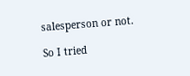salesperson or not.

So I tried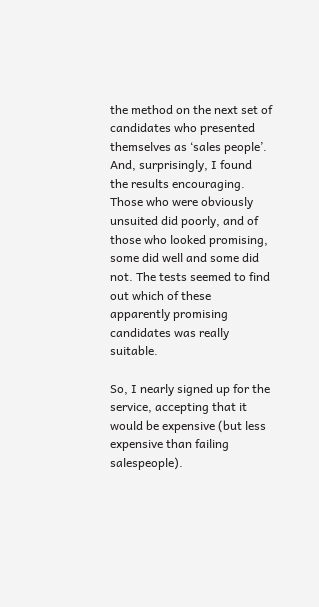the method on the next set of candidates who presented themselves as ‘sales people’. And, surprisingly, I found the results encouraging. Those who were obviously unsuited did poorly, and of those who looked promising, some did well and some did not. The tests seemed to find out which of these apparently promising candidates was really suitable.

So, I nearly signed up for the service, accepting that it would be expensive (but less expensive than failing salespeople).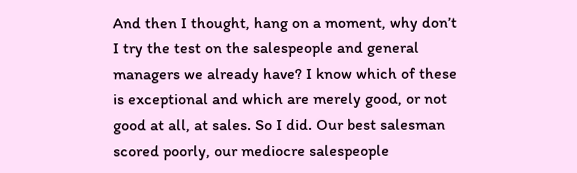And then I thought, hang on a moment, why don’t I try the test on the salespeople and general managers we already have? I know which of these is exceptional and which are merely good, or not good at all, at sales. So I did. Our best salesman scored poorly, our mediocre salespeople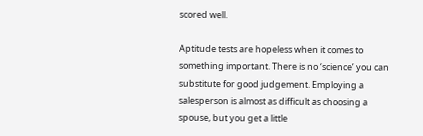scored well.

Aptitude tests are hopeless when it comes to something important. There is no ‘science’ you can substitute for good judgement. Employing a salesperson is almost as difficult as choosing a spouse, but you get a little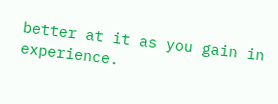better at it as you gain in experience.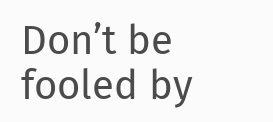Don’t be fooled by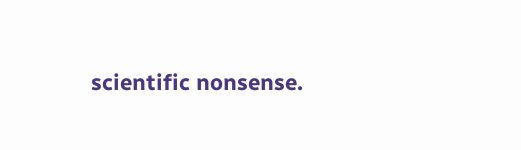scientific nonsense.